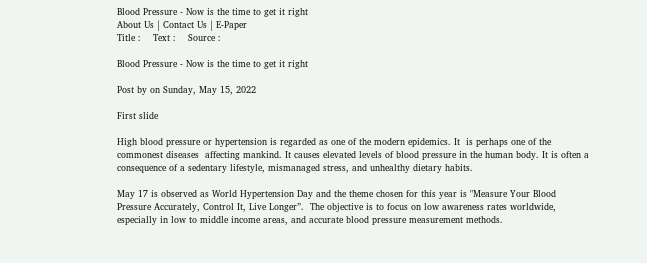Blood Pressure - Now is the time to get it right
About Us | Contact Us | E-Paper
Title :    Text :    Source :

Blood Pressure - Now is the time to get it right

Post by on Sunday, May 15, 2022

First slide

High blood pressure or hypertension is regarded as one of the modern epidemics. It  is perhaps one of the commonest diseases  affecting mankind. It causes elevated levels of blood pressure in the human body. It is often a consequence of a sedentary lifestyle, mismanaged stress, and unhealthy dietary habits.

May 17 is observed as World Hypertension Day and the theme chosen for this year is "Measure Your Blood Pressure Accurately, Control It, Live Longer”.  The objective is to focus on low awareness rates worldwide, especially in low to middle income areas, and accurate blood pressure measurement methods.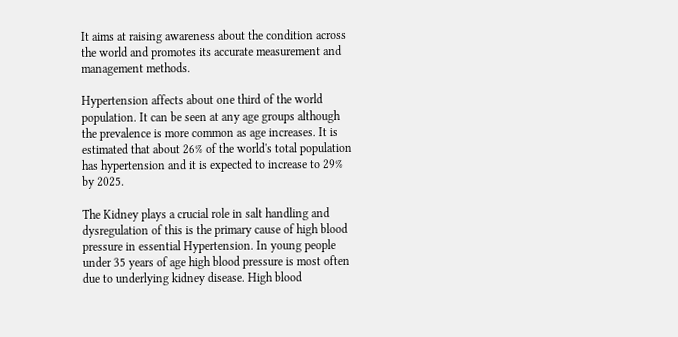It aims at raising awareness about the condition across the world and promotes its accurate measurement and management methods.

Hypertension affects about one third of the world population. It can be seen at any age groups although the prevalence is more common as age increases. It is estimated that about 26% of the world's total population has hypertension and it is expected to increase to 29% by 2025.

The Kidney plays a crucial role in salt handling and dysregulation of this is the primary cause of high blood pressure in essential Hypertension. In young people under 35 years of age high blood pressure is most often due to underlying kidney disease. High blood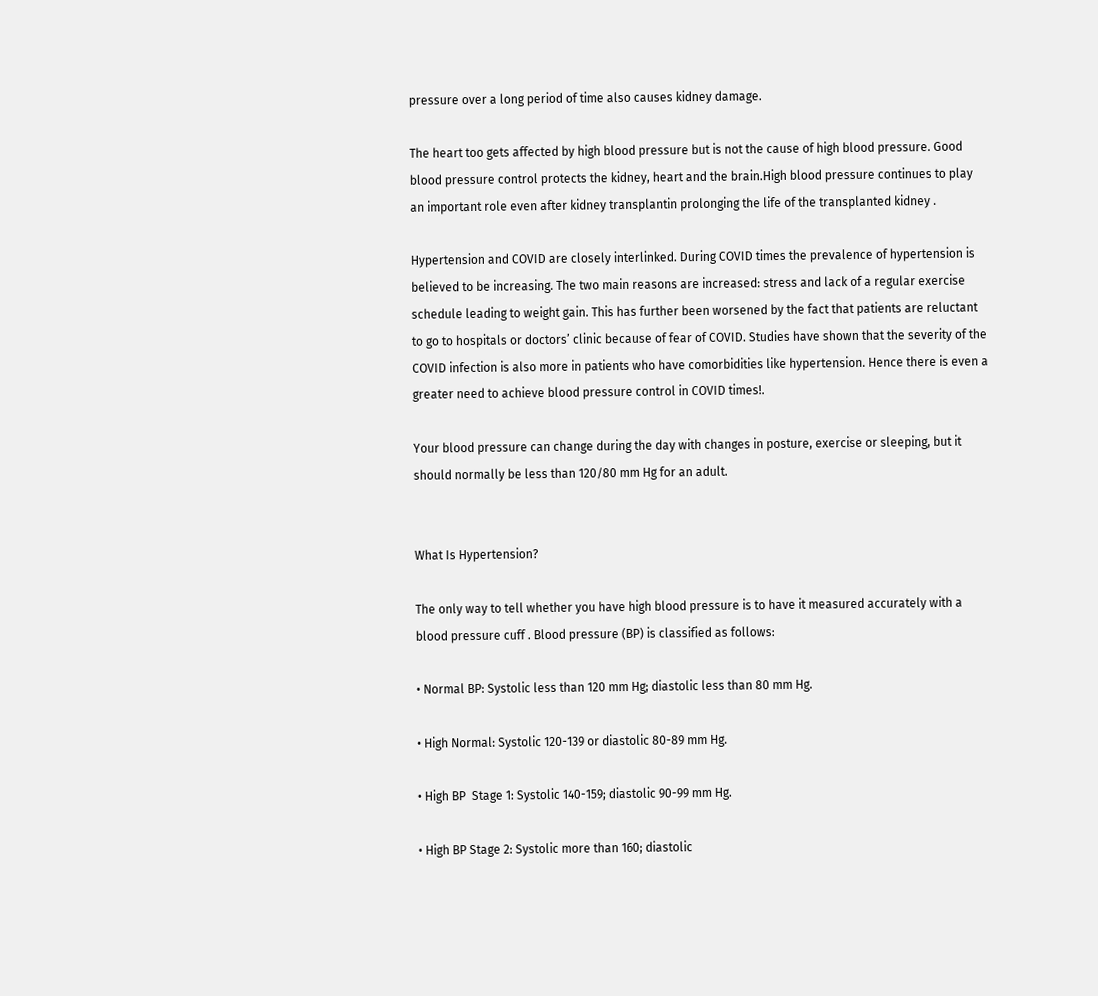pressure over a long period of time also causes kidney damage.

The heart too gets affected by high blood pressure but is not the cause of high blood pressure. Good blood pressure control protects the kidney, heart and the brain.High blood pressure continues to play an important role even after kidney transplantin prolonging the life of the transplanted kidney .

Hypertension and COVID are closely interlinked. During COVID times the prevalence of hypertension is believed to be increasing. The two main reasons are increased: stress and lack of a regular exercise schedule leading to weight gain. This has further been worsened by the fact that patients are reluctant to go to hospitals or doctors’ clinic because of fear of COVID. Studies have shown that the severity of the COVID infection is also more in patients who have comorbidities like hypertension. Hence there is even a greater need to achieve blood pressure control in COVID times!.

Your blood pressure can change during the day with changes in posture, exercise or sleeping, but it should normally be less than 120/80 mm Hg for an adult.


What Is Hypertension?

The only way to tell whether you have high blood pressure is to have it measured accurately with a blood pressure cuff . Blood pressure (BP) is classified as follows:

• Normal BP: Systolic less than 120 mm Hg; diastolic less than 80 mm Hg.

• High Normal: Systolic 120-139 or diastolic 80-89 mm Hg.

• High BP  Stage 1: Systolic 140-159; diastolic 90-99 mm Hg.

• High BP Stage 2: Systolic more than 160; diastolic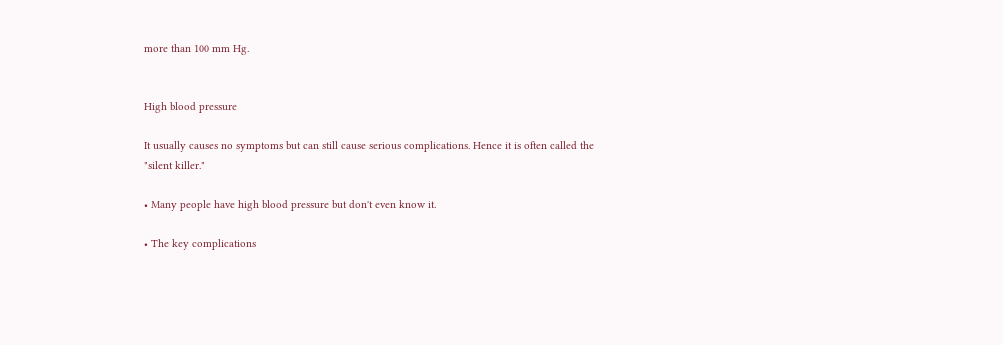more than 100 mm Hg.


High blood pressure

It usually causes no symptoms but can still cause serious complications. Hence it is often called the "silent killer."

• Many people have high blood pressure but don't even know it.

• The key complications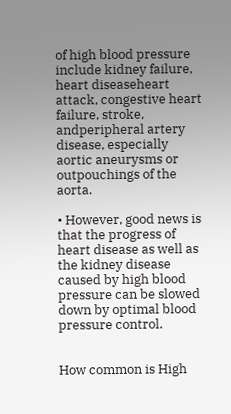of high blood pressure include kidney failure, heart diseaseheart attack, congestive heart failure, stroke,  andperipheral artery disease, especially aortic aneurysms or outpouchings of the aorta.

• However, good news is that the progress of heart disease as well as the kidney disease caused by high blood pressure can be slowed down by optimal blood pressure control.


How common is High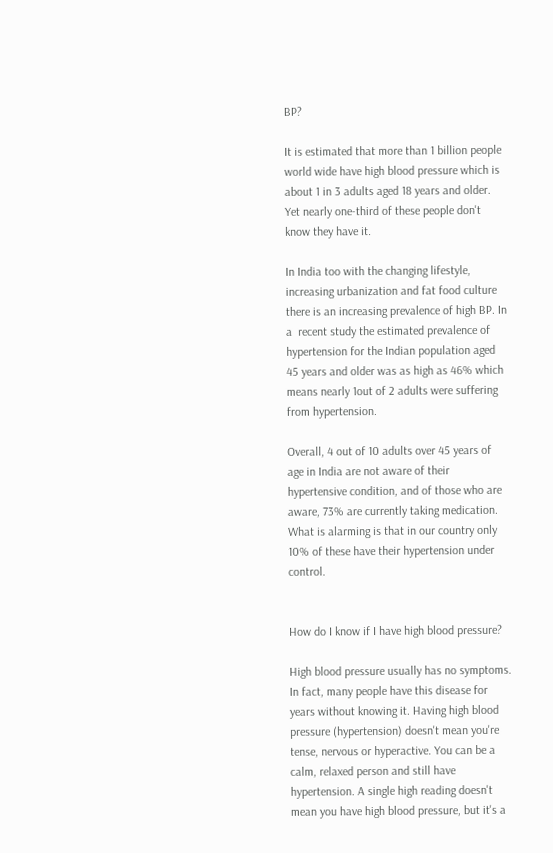BP?

It is estimated that more than 1 billion people world wide have high blood pressure which is about 1 in 3 adults aged 18 years and older. Yet nearly one-third of these people don't know they have it.

In India too with the changing lifestyle, increasing urbanization and fat food culture there is an increasing prevalence of high BP. In a  recent study the estimated prevalence of hypertension for the Indian population aged 45 years and older was as high as 46% which means nearly 1out of 2 adults were suffering from hypertension.

Overall, 4 out of 10 adults over 45 years of age in India are not aware of their hypertensive condition, and of those who are aware, 73% are currently taking medication. What is alarming is that in our country only 10% of these have their hypertension under control.


How do I know if I have high blood pressure?

High blood pressure usually has no symptoms. In fact, many people have this disease for years without knowing it. Having high blood pressure (hypertension) doesn't mean you're tense, nervous or hyperactive. You can be a calm, relaxed person and still have hypertension. A single high reading doesn't mean you have high blood pressure, but it's a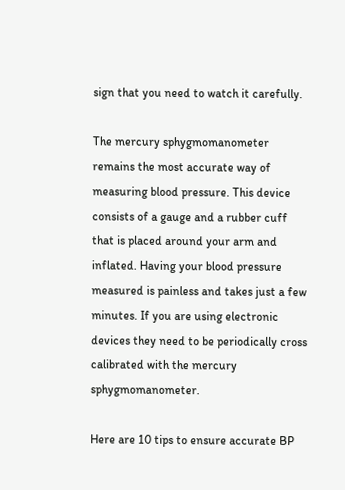sign that you need to watch it carefully.

The mercury sphygmomanometer remains the most accurate way of measuring blood pressure. This device consists of a gauge and a rubber cuff that is placed around your arm and inflated. Having your blood pressure measured is painless and takes just a few minutes. If you are using electronic devices they need to be periodically cross calibrated with the mercury sphygmomanometer.

Here are 10 tips to ensure accurate BP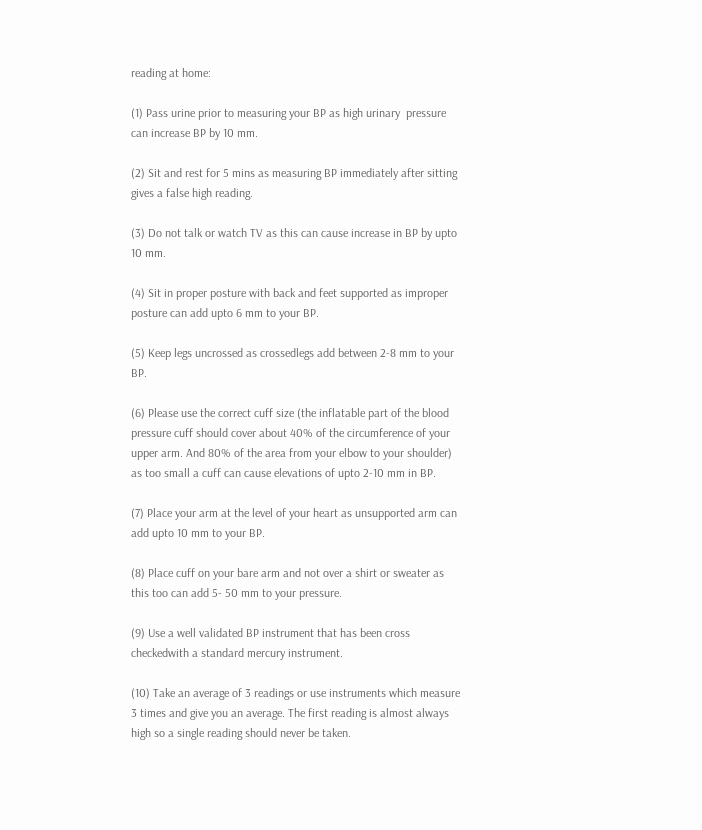reading at home:

(1) Pass urine prior to measuring your BP as high urinary  pressure can increase BP by 10 mm.

(2) Sit and rest for 5 mins as measuring BP immediately after sitting gives a false high reading.

(3) Do not talk or watch TV as this can cause increase in BP by upto 10 mm.

(4) Sit in proper posture with back and feet supported as improper posture can add upto 6 mm to your BP.

(5) Keep legs uncrossed as crossedlegs add between 2-8 mm to your BP.

(6) Please use the correct cuff size (the inflatable part of the blood pressure cuff should cover about 40% of the circumference of your upper arm. And 80% of the area from your elbow to your shoulder) as too small a cuff can cause elevations of upto 2-10 mm in BP.

(7) Place your arm at the level of your heart as unsupported arm can add upto 10 mm to your BP.

(8) Place cuff on your bare arm and not over a shirt or sweater as this too can add 5- 50 mm to your pressure.

(9) Use a well validated BP instrument that has been cross checkedwith a standard mercury instrument.

(10) Take an average of 3 readings or use instruments which measure 3 times and give you an average. The first reading is almost always high so a single reading should never be taken.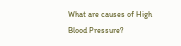What are causes of High Blood Pressure?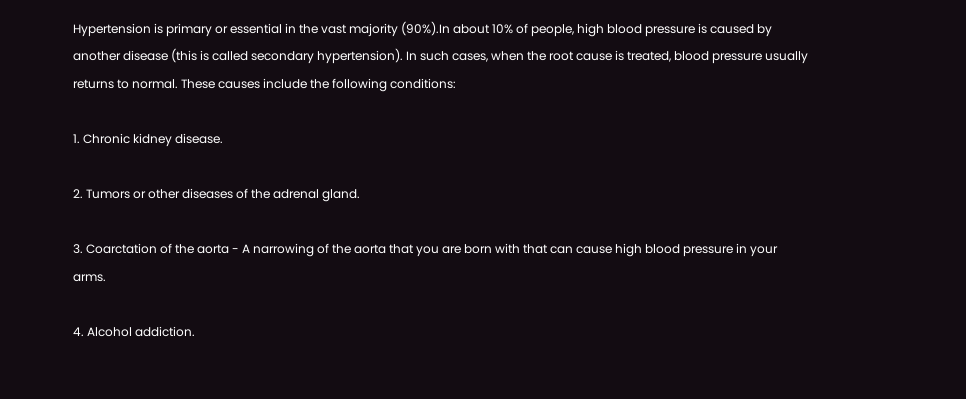Hypertension is primary or essential in the vast majority (90%).In about 10% of people, high blood pressure is caused by another disease (this is called secondary hypertension). In such cases, when the root cause is treated, blood pressure usually returns to normal. These causes include the following conditions:

1. Chronic kidney disease.

2. Tumors or other diseases of the adrenal gland.

3. Coarctation of the aorta - A narrowing of the aorta that you are born with that can cause high blood pressure in your arms.

4. Alcohol addiction.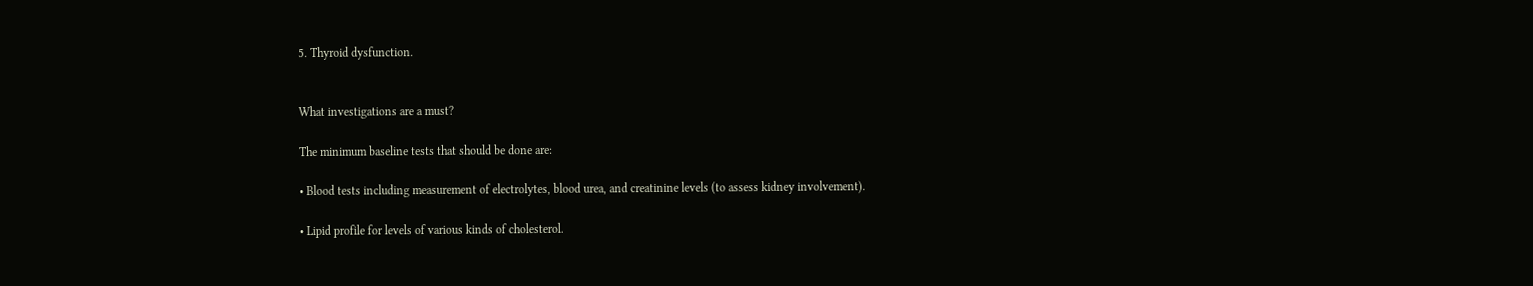5. Thyroid dysfunction.


What investigations are a must?

The minimum baseline tests that should be done are:

• Blood tests including measurement of electrolytes, blood urea, and creatinine levels (to assess kidney involvement).

• Lipid profile for levels of various kinds of cholesterol.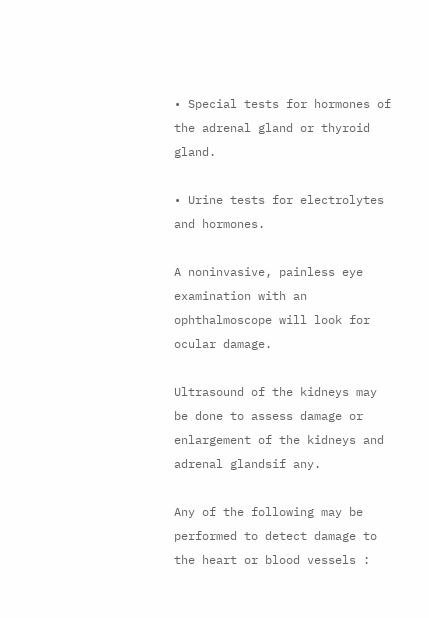• Special tests for hormones of the adrenal gland or thyroid gland.

• Urine tests for electrolytes and hormones.

A noninvasive, painless eye examination with an ophthalmoscope will look for ocular damage.

Ultrasound of the kidneys may be done to assess damage or enlargement of the kidneys and adrenal glandsif any.

Any of the following may be performed to detect damage to the heart or blood vessels :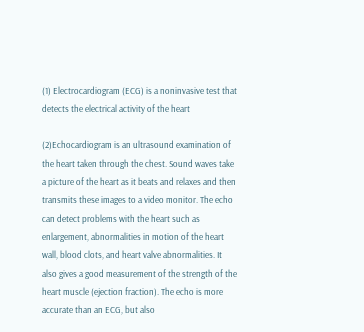(1) Electrocardiogram (ECG) is a noninvasive test that detects the electrical activity of the heart

(2)Echocardiogram is an ultrasound examination of the heart taken through the chest. Sound waves take a picture of the heart as it beats and relaxes and then transmits these images to a video monitor. The echo can detect problems with the heart such as enlargement, abnormalities in motion of the heart wall, blood clots, and heart valve abnormalities. It also gives a good measurement of the strength of the heart muscle (ejection fraction). The echo is more accurate than an ECG, but also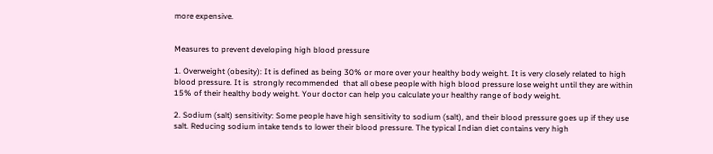more expensive.


Measures to prevent developing high blood pressure

1. Overweight (obesity): It is defined as being 30% or more over your healthy body weight. It is very closely related to high blood pressure. It is  strongly recommended  that all obese people with high blood pressure lose weight until they are within 15% of their healthy body weight. Your doctor can help you calculate your healthy range of body weight.

2. Sodium (salt) sensitivity: Some people have high sensitivity to sodium (salt), and their blood pressure goes up if they use salt. Reducing sodium intake tends to lower their blood pressure. The typical Indian diet contains very high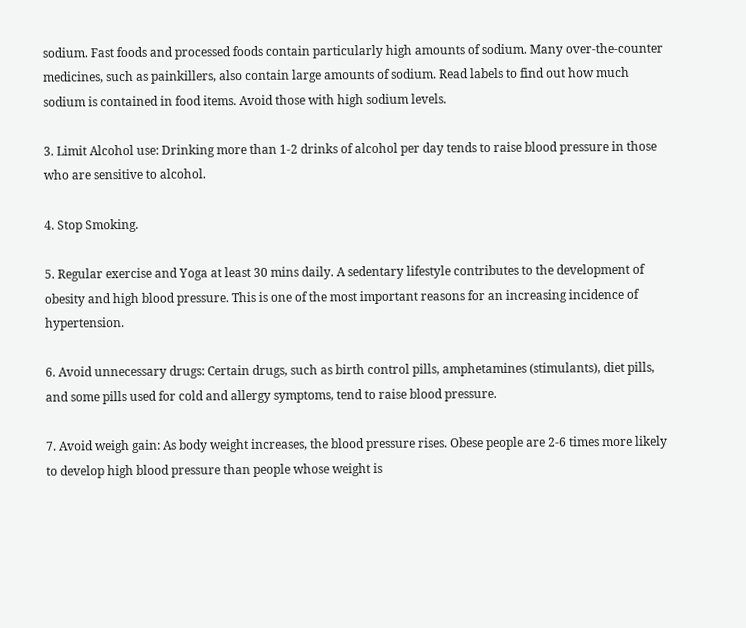sodium. Fast foods and processed foods contain particularly high amounts of sodium. Many over-the-counter medicines, such as painkillers, also contain large amounts of sodium. Read labels to find out how much sodium is contained in food items. Avoid those with high sodium levels.

3. Limit Alcohol use: Drinking more than 1-2 drinks of alcohol per day tends to raise blood pressure in those who are sensitive to alcohol.

4. Stop Smoking.

5. Regular exercise and Yoga at least 30 mins daily. A sedentary lifestyle contributes to the development of obesity and high blood pressure. This is one of the most important reasons for an increasing incidence of hypertension.

6. Avoid unnecessary drugs: Certain drugs, such as birth control pills, amphetamines (stimulants), diet pills, and some pills used for cold and allergy symptoms, tend to raise blood pressure.

7. Avoid weigh gain: As body weight increases, the blood pressure rises. Obese people are 2-6 times more likely to develop high blood pressure than people whose weight is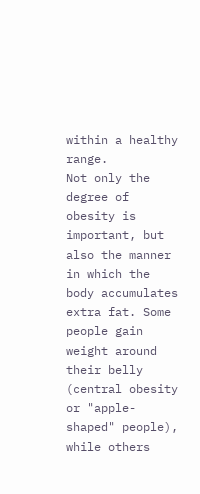within a healthy range.
Not only the degree of obesity is important, but also the manner in which the body accumulates extra fat. Some people gain weight around their belly (central obesity or "apple-shaped" people), while others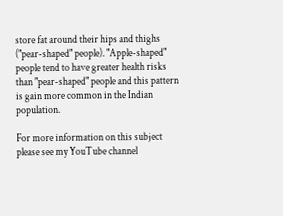store fat around their hips and thighs ("pear-shaped" people). "Apple-shaped" people tend to have greater health risks than "pear-shaped" people and this pattern is gain more common in the Indian population.

For more information on this subject please see my YouTube channel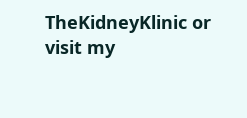TheKidneyKlinic or visit my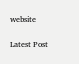website

Latest Post